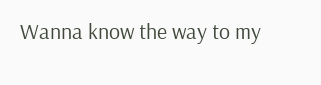Wanna know the way to my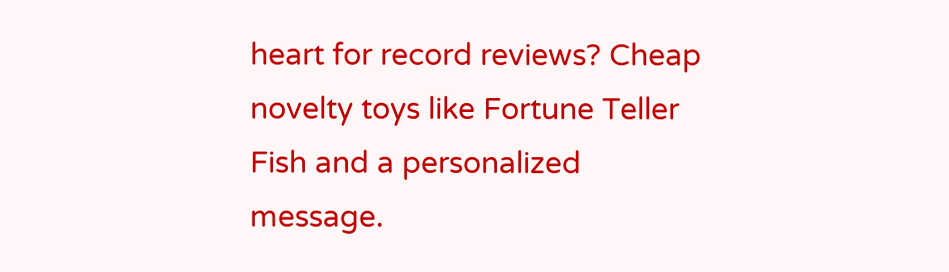heart for record reviews? Cheap novelty toys like Fortune Teller Fish and a personalized message.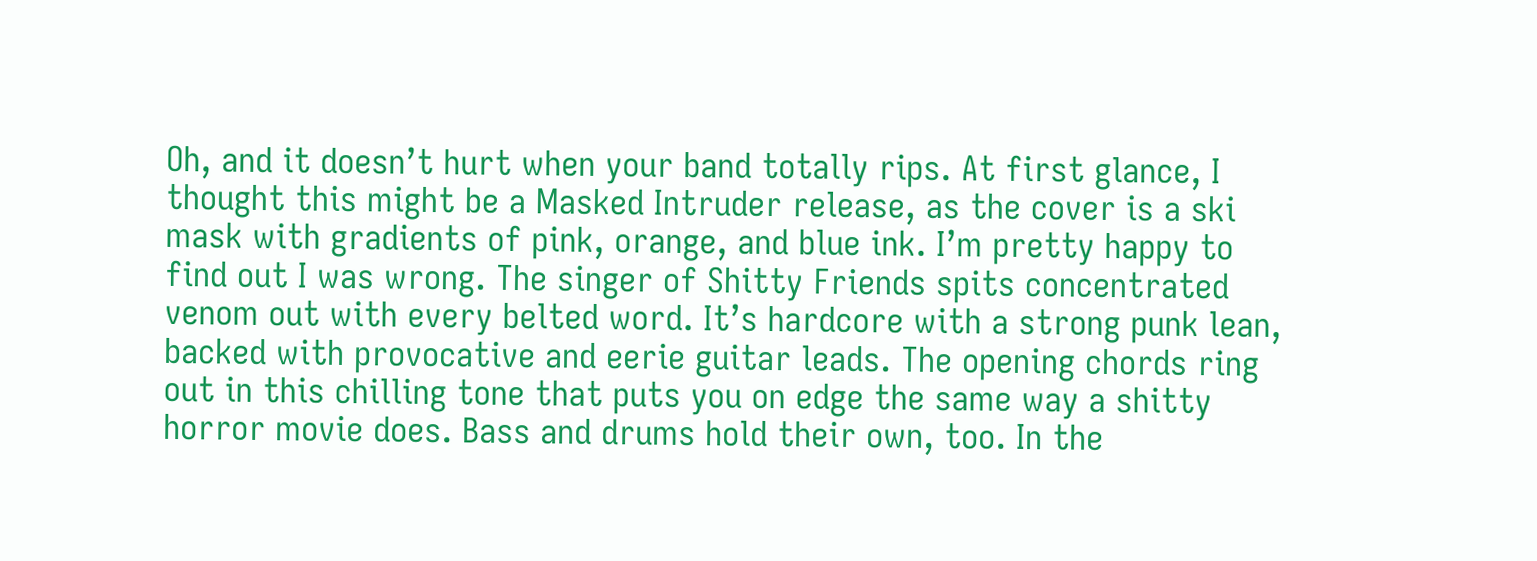Oh, and it doesn’t hurt when your band totally rips. At first glance, I thought this might be a Masked Intruder release, as the cover is a ski mask with gradients of pink, orange, and blue ink. I’m pretty happy to find out I was wrong. The singer of Shitty Friends spits concentrated venom out with every belted word. It’s hardcore with a strong punk lean, backed with provocative and eerie guitar leads. The opening chords ring out in this chilling tone that puts you on edge the same way a shitty horror movie does. Bass and drums hold their own, too. In the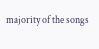majority of the songs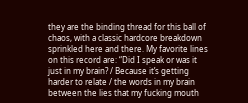they are the binding thread for this ball of chaos, with a classic hardcore breakdown sprinkled here and there. My favorite lines on this record are: “Did I speak or was it just in my brain? / Because it’s getting harder to relate / the words in my brain between the lies that my fucking mouth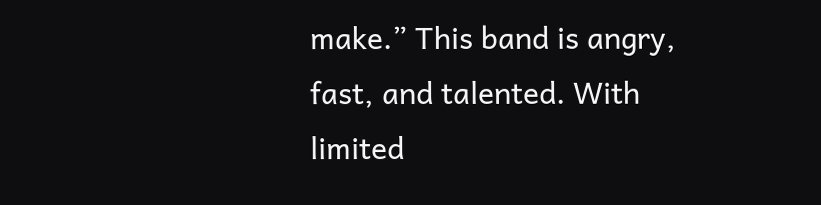make.” This band is angry, fast, and talented. With limited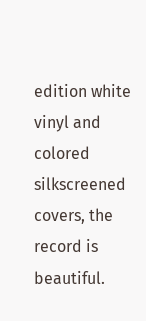edition white vinyl and colored silkscreened covers, the record is beautiful.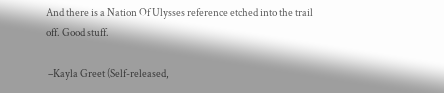And there is a Nation Of Ulysses reference etched into the trail off. Good stuff.

 –Kayla Greet (Self-released,